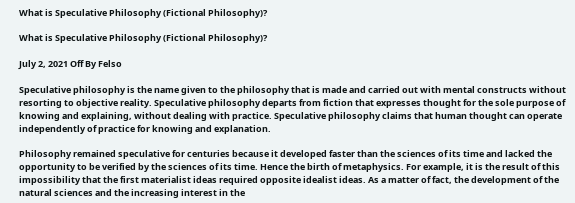What is Speculative Philosophy (Fictional Philosophy)?

What is Speculative Philosophy (Fictional Philosophy)?

July 2, 2021 Off By Felso

Speculative philosophy is the name given to the philosophy that is made and carried out with mental constructs without resorting to objective reality. Speculative philosophy departs from fiction that expresses thought for the sole purpose of knowing and explaining, without dealing with practice. Speculative philosophy claims that human thought can operate independently of practice for knowing and explanation.

Philosophy remained speculative for centuries because it developed faster than the sciences of its time and lacked the opportunity to be verified by the sciences of its time. Hence the birth of metaphysics. For example, it is the result of this impossibility that the first materialist ideas required opposite idealist ideas. As a matter of fact, the development of the natural sciences and the increasing interest in the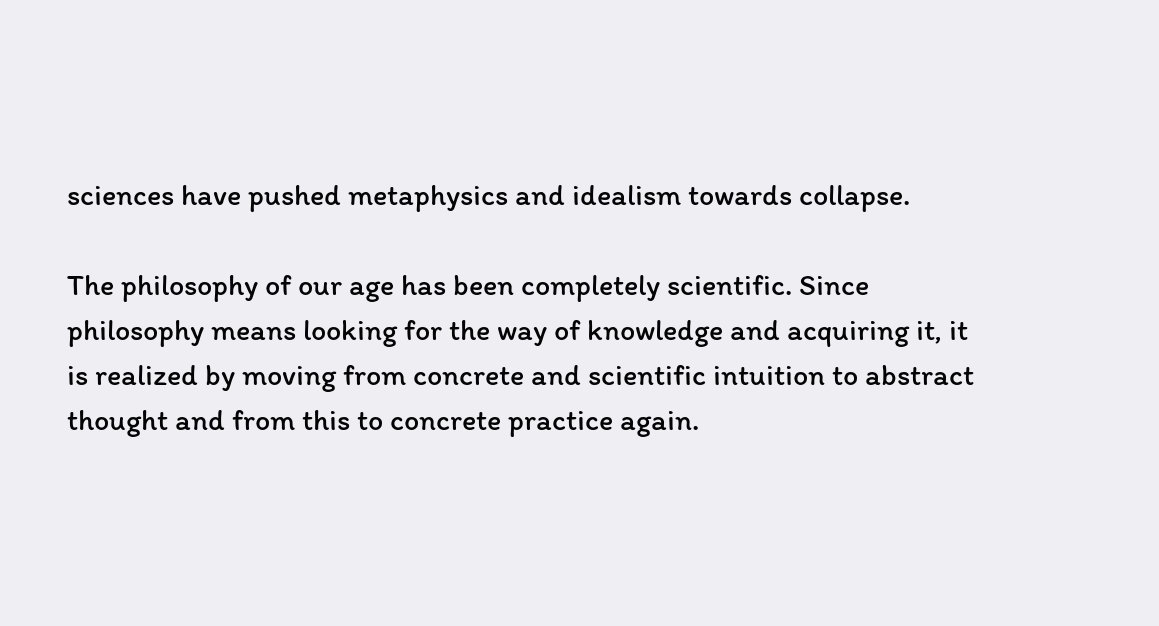sciences have pushed metaphysics and idealism towards collapse.

The philosophy of our age has been completely scientific. Since philosophy means looking for the way of knowledge and acquiring it, it is realized by moving from concrete and scientific intuition to abstract thought and from this to concrete practice again.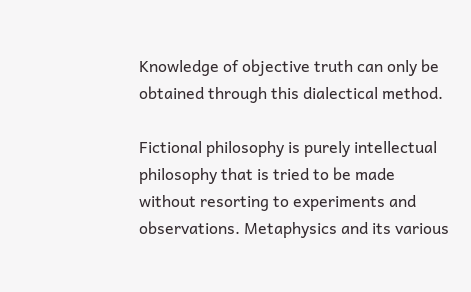Knowledge of objective truth can only be obtained through this dialectical method.

Fictional philosophy is purely intellectual philosophy that is tried to be made without resorting to experiments and observations. Metaphysics and its various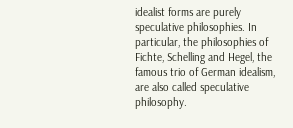idealist forms are purely speculative philosophies. In particular, the philosophies of Fichte, Schelling and Hegel, the famous trio of German idealism, are also called speculative philosophy.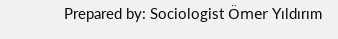Prepared by: Sociologist Ömer Yıldırım